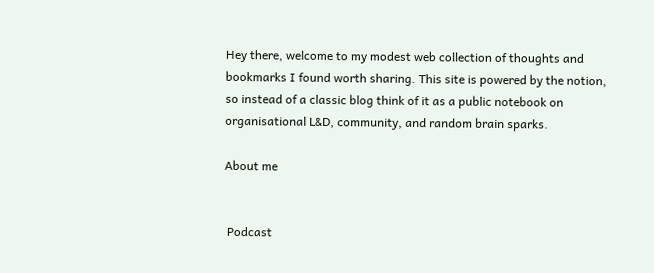Hey there, welcome to my modest web collection of thoughts and bookmarks I found worth sharing. This site is powered by the notion, so instead of a classic blog think of it as a public notebook on organisational L&D, community, and random brain sparks.

About me


 Podcast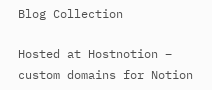Blog Collection

Hosted at Hostnotion – custom domains for Notion